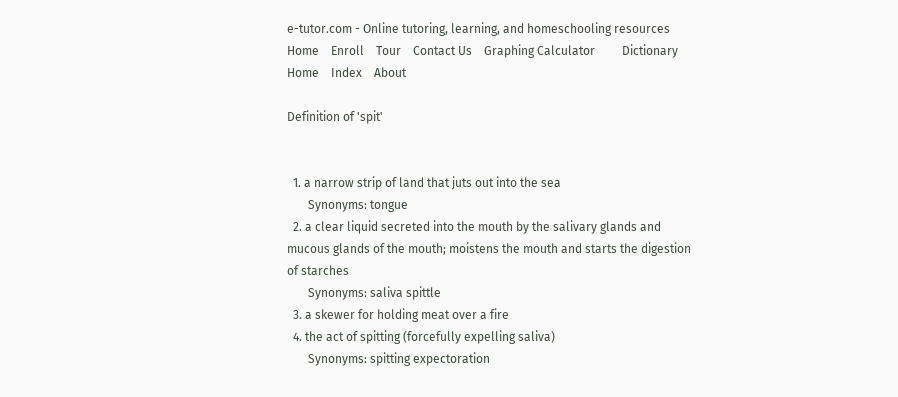e-tutor.com - Online tutoring, learning, and homeschooling resources      Home    Enroll    Tour    Contact Us    Graphing Calculator         Dictionary Home    Index    About

Definition of 'spit'


  1. a narrow strip of land that juts out into the sea
       Synonyms: tongue
  2. a clear liquid secreted into the mouth by the salivary glands and mucous glands of the mouth; moistens the mouth and starts the digestion of starches
       Synonyms: saliva spittle
  3. a skewer for holding meat over a fire
  4. the act of spitting (forcefully expelling saliva)
       Synonyms: spitting expectoration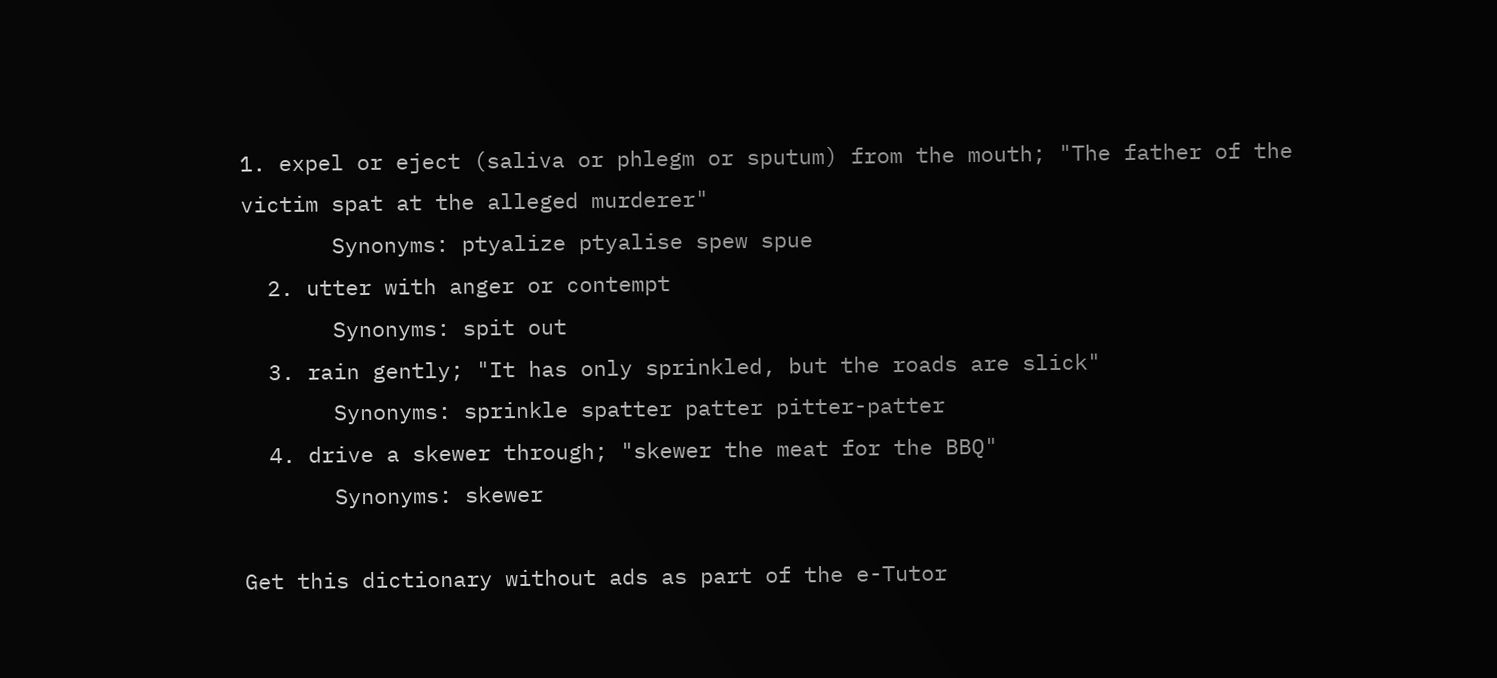1. expel or eject (saliva or phlegm or sputum) from the mouth; "The father of the victim spat at the alleged murderer"
       Synonyms: ptyalize ptyalise spew spue
  2. utter with anger or contempt
       Synonyms: spit out
  3. rain gently; "It has only sprinkled, but the roads are slick"
       Synonyms: sprinkle spatter patter pitter-patter
  4. drive a skewer through; "skewer the meat for the BBQ"
       Synonyms: skewer

Get this dictionary without ads as part of the e-Tutor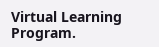Virtual Learning Program.